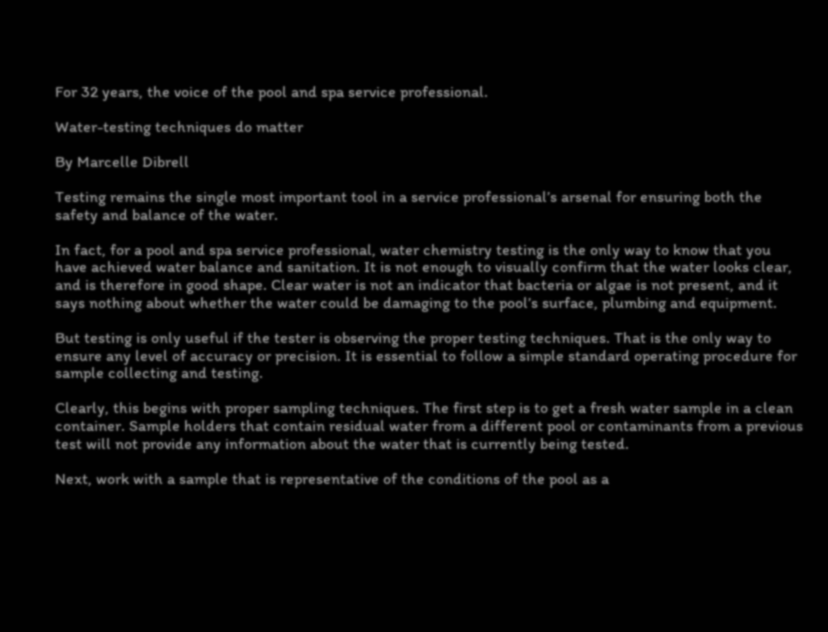For 32 years, the voice of the pool and spa service professional.

Water-testing techniques do matter

By Marcelle Dibrell

Testing remains the single most important tool in a service professional’s arsenal for ensuring both the safety and balance of the water.

In fact, for a pool and spa service professional, water chemistry testing is the only way to know that you have achieved water balance and sanitation. It is not enough to visually confirm that the water looks clear, and is therefore in good shape. Clear water is not an indicator that bacteria or algae is not present, and it says nothing about whether the water could be damaging to the pool’s surface, plumbing and equipment.

But testing is only useful if the tester is observing the proper testing techniques. That is the only way to ensure any level of accuracy or precision. It is essential to follow a simple standard operating procedure for sample collecting and testing.

Clearly, this begins with proper sampling techniques. The first step is to get a fresh water sample in a clean container. Sample holders that contain residual water from a different pool or contaminants from a previous test will not provide any information about the water that is currently being tested.

Next, work with a sample that is representative of the conditions of the pool as a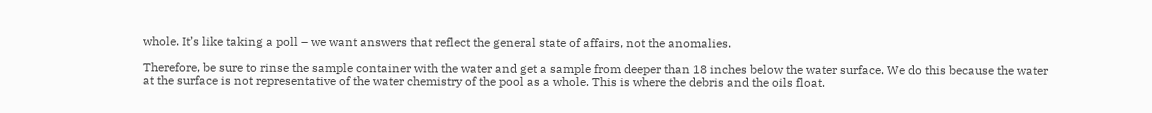whole. It’s like taking a poll – we want answers that reflect the general state of affairs, not the anomalies.

Therefore, be sure to rinse the sample container with the water and get a sample from deeper than 18 inches below the water surface. We do this because the water at the surface is not representative of the water chemistry of the pool as a whole. This is where the debris and the oils float.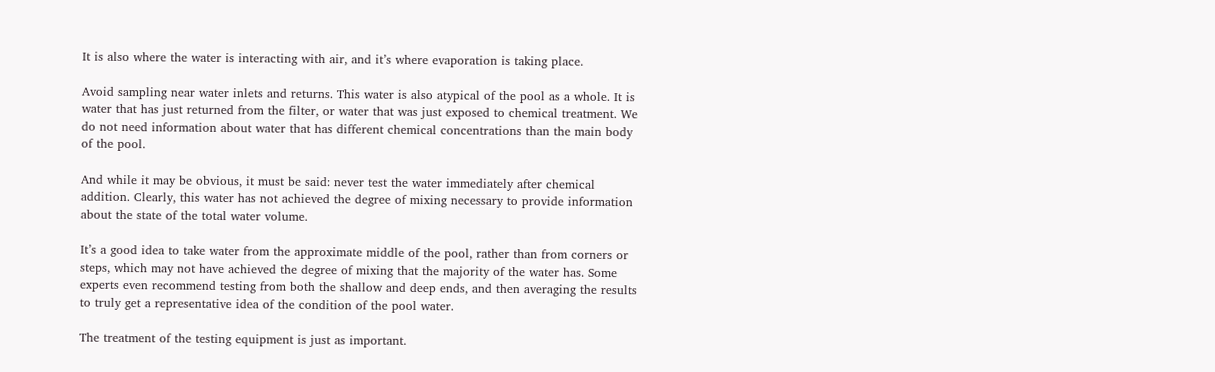It is also where the water is interacting with air, and it’s where evaporation is taking place.

Avoid sampling near water inlets and returns. This water is also atypical of the pool as a whole. It is water that has just returned from the filter, or water that was just exposed to chemical treatment. We do not need information about water that has different chemical concentrations than the main body of the pool.

And while it may be obvious, it must be said: never test the water immediately after chemical addition. Clearly, this water has not achieved the degree of mixing necessary to provide information about the state of the total water volume.

It’s a good idea to take water from the approximate middle of the pool, rather than from corners or steps, which may not have achieved the degree of mixing that the majority of the water has. Some experts even recommend testing from both the shallow and deep ends, and then averaging the results to truly get a representative idea of the condition of the pool water.

The treatment of the testing equipment is just as important.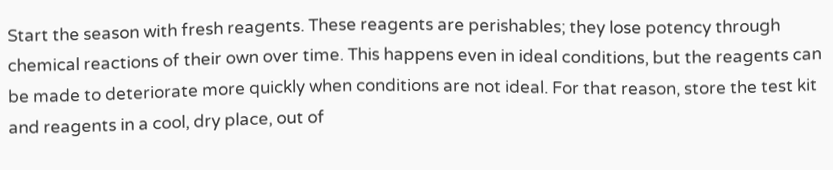Start the season with fresh reagents. These reagents are perishables; they lose potency through chemical reactions of their own over time. This happens even in ideal conditions, but the reagents can be made to deteriorate more quickly when conditions are not ideal. For that reason, store the test kit and reagents in a cool, dry place, out of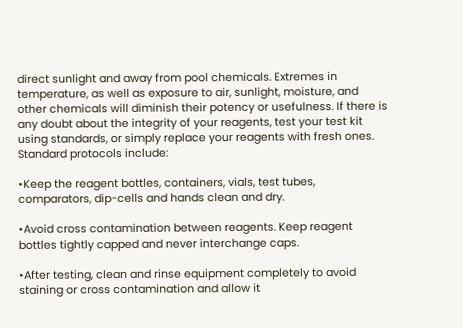direct sunlight and away from pool chemicals. Extremes in temperature, as well as exposure to air, sunlight, moisture, and other chemicals will diminish their potency or usefulness. If there is any doubt about the integrity of your reagents, test your test kit using standards, or simply replace your reagents with fresh ones. Standard protocols include:

•Keep the reagent bottles, containers, vials, test tubes, comparators, dip-cells and hands clean and dry.

•Avoid cross contamination between reagents. Keep reagent bottles tightly capped and never interchange caps.

•After testing, clean and rinse equipment completely to avoid staining or cross contamination and allow it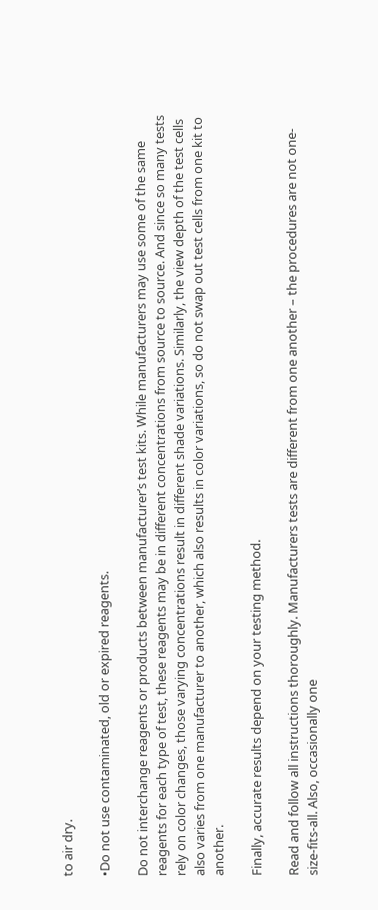to air dry.

•Do not use contaminated, old or expired reagents.

Do not interchange reagents or products between manufacturer’s test kits. While manufacturers may use some of the same reagents for each type of test, these reagents may be in different concentrations from source to source. And since so many tests rely on color changes, those varying concentrations result in different shade variations. Similarly, the view depth of the test cells also varies from one manufacturer to another, which also results in color variations, so do not swap out test cells from one kit to another.

Finally, accurate results depend on your testing method.

Read and follow all instructions thoroughly. Manufacturers tests are different from one another – the procedures are not one-size-fits-all. Also, occasionally one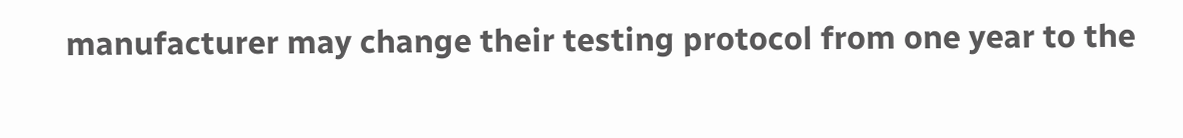manufacturer may change their testing protocol from one year to the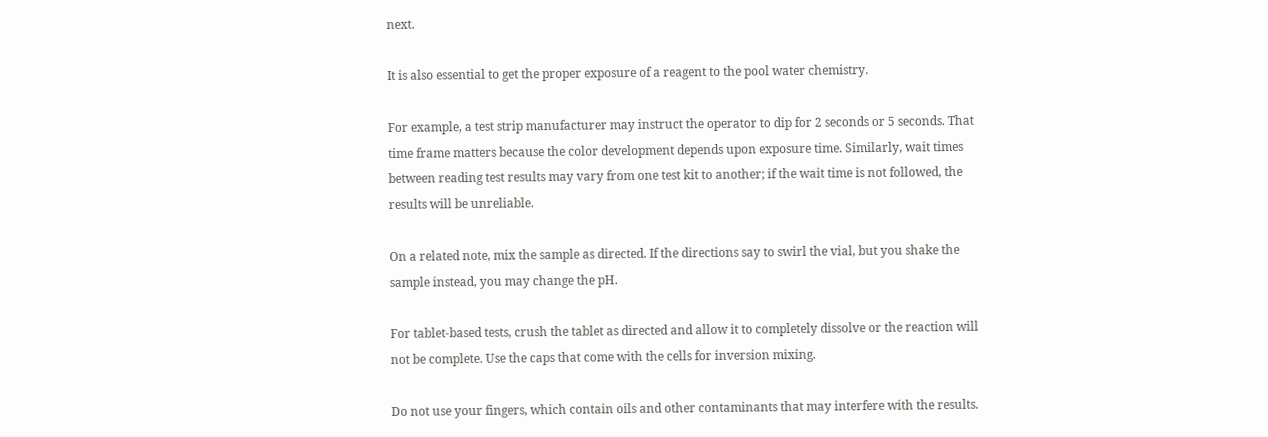next.

It is also essential to get the proper exposure of a reagent to the pool water chemistry.

For example, a test strip manufacturer may instruct the operator to dip for 2 seconds or 5 seconds. That time frame matters because the color development depends upon exposure time. Similarly, wait times between reading test results may vary from one test kit to another; if the wait time is not followed, the results will be unreliable.

On a related note, mix the sample as directed. If the directions say to swirl the vial, but you shake the sample instead, you may change the pH.

For tablet-based tests, crush the tablet as directed and allow it to completely dissolve or the reaction will not be complete. Use the caps that come with the cells for inversion mixing.

Do not use your fingers, which contain oils and other contaminants that may interfere with the results.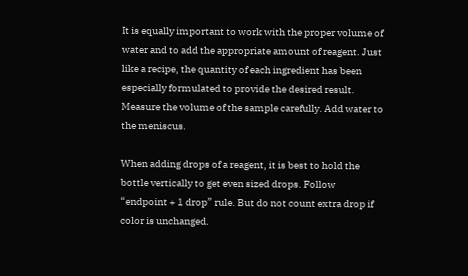It is equally important to work with the proper volume of water and to add the appropriate amount of reagent. Just like a recipe, the quantity of each ingredient has been especially formulated to provide the desired result. Measure the volume of the sample carefully. Add water to the meniscus.

When adding drops of a reagent, it is best to hold the bottle vertically to get even sized drops. Follow “endpoint + 1 drop” rule. But do not count extra drop if color is unchanged.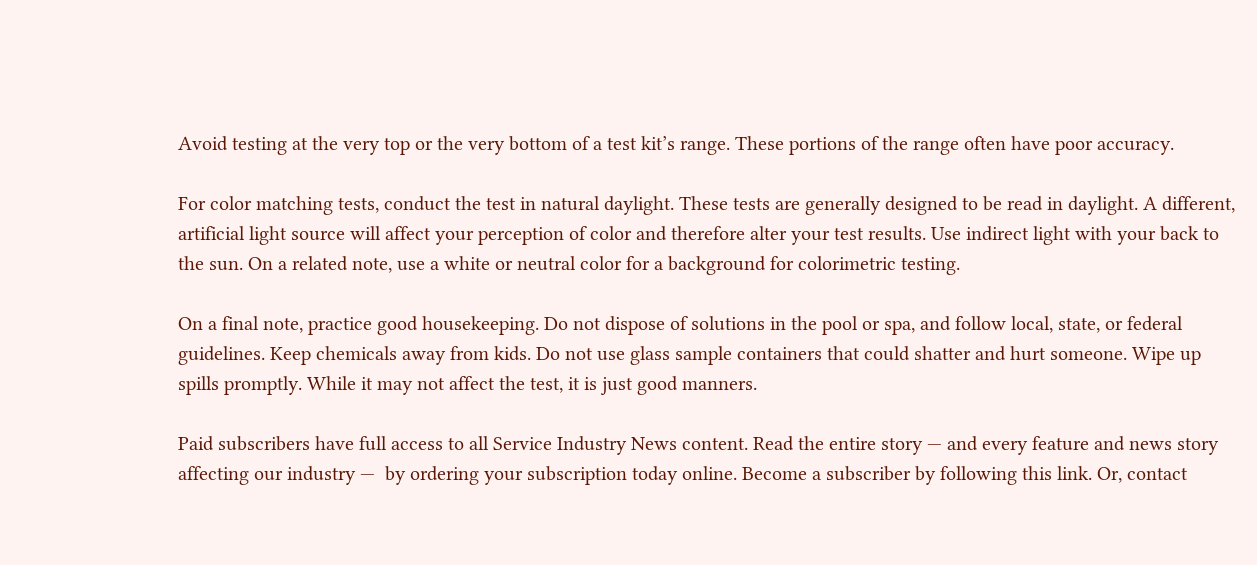Avoid testing at the very top or the very bottom of a test kit’s range. These portions of the range often have poor accuracy.

For color matching tests, conduct the test in natural daylight. These tests are generally designed to be read in daylight. A different, artificial light source will affect your perception of color and therefore alter your test results. Use indirect light with your back to the sun. On a related note, use a white or neutral color for a background for colorimetric testing.

On a final note, practice good housekeeping. Do not dispose of solutions in the pool or spa, and follow local, state, or federal guidelines. Keep chemicals away from kids. Do not use glass sample containers that could shatter and hurt someone. Wipe up spills promptly. While it may not affect the test, it is just good manners.

Paid subscribers have full access to all Service Industry News content. Read the entire story — and every feature and news story affecting our industry —  by ordering your subscription today online. Become a subscriber by following this link. Or, contact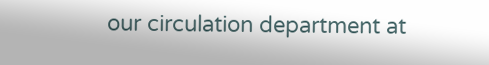our circulation department at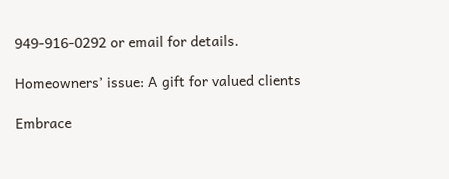949-916-0292 or email for details.

Homeowners’ issue: A gift for valued clients

Embrace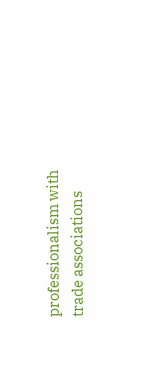professionalism with trade associations